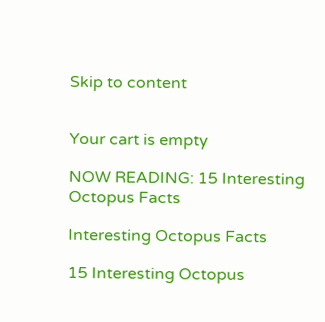Skip to content


Your cart is empty

NOW READING: 15 Interesting Octopus Facts

Interesting Octopus Facts

15 Interesting Octopus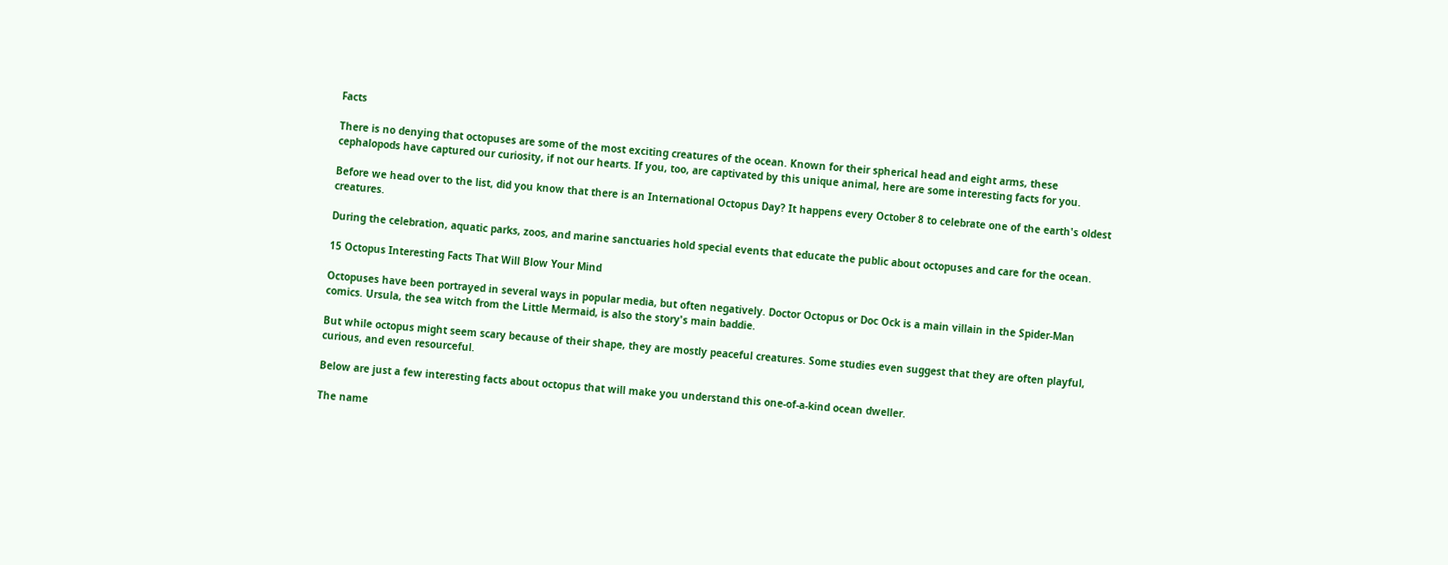Facts

There is no denying that octopuses are some of the most exciting creatures of the ocean. Known for their spherical head and eight arms, these cephalopods have captured our curiosity, if not our hearts. If you, too, are captivated by this unique animal, here are some interesting facts for you.

Before we head over to the list, did you know that there is an International Octopus Day? It happens every October 8 to celebrate one of the earth's oldest creatures.

During the celebration, aquatic parks, zoos, and marine sanctuaries hold special events that educate the public about octopuses and care for the ocean.

15 Octopus Interesting Facts That Will Blow Your Mind

Octopuses have been portrayed in several ways in popular media, but often negatively. Doctor Octopus or Doc Ock is a main villain in the Spider-Man comics. Ursula, the sea witch from the Little Mermaid, is also the story's main baddie.

But while octopus might seem scary because of their shape, they are mostly peaceful creatures. Some studies even suggest that they are often playful, curious, and even resourceful.

Below are just a few interesting facts about octopus that will make you understand this one-of-a-kind ocean dweller.

The name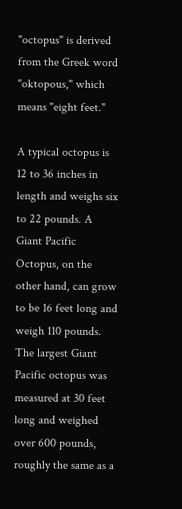"octopus" is derived from the Greek word "oktopous," which means "eight feet."

A typical octopus is 12 to 36 inches in length and weighs six to 22 pounds. A Giant Pacific Octopus, on the other hand, can grow to be 16 feet long and weigh 110 pounds. The largest Giant Pacific octopus was measured at 30 feet long and weighed over 600 pounds, roughly the same as a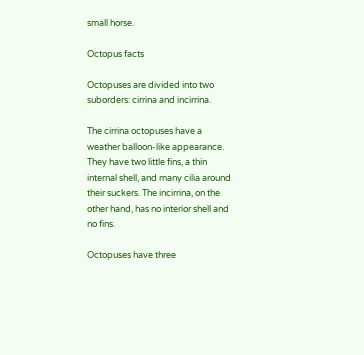small horse.

Octopus facts

Octopuses are divided into two suborders: cirrina and incirrina.

The cirrina octopuses have a weather balloon-like appearance. They have two little fins, a thin internal shell, and many cilia around their suckers. The incirrina, on the other hand, has no interior shell and no fins.

Octopuses have three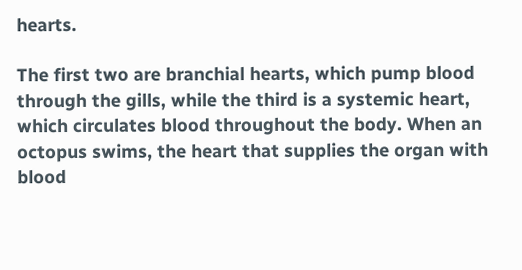hearts.

The first two are branchial hearts, which pump blood through the gills, while the third is a systemic heart, which circulates blood throughout the body. When an octopus swims, the heart that supplies the organ with blood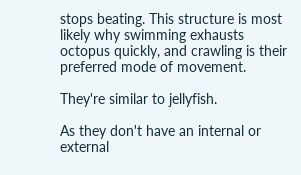stops beating. This structure is most likely why swimming exhausts octopus quickly, and crawling is their preferred mode of movement.

They're similar to jellyfish.

As they don't have an internal or external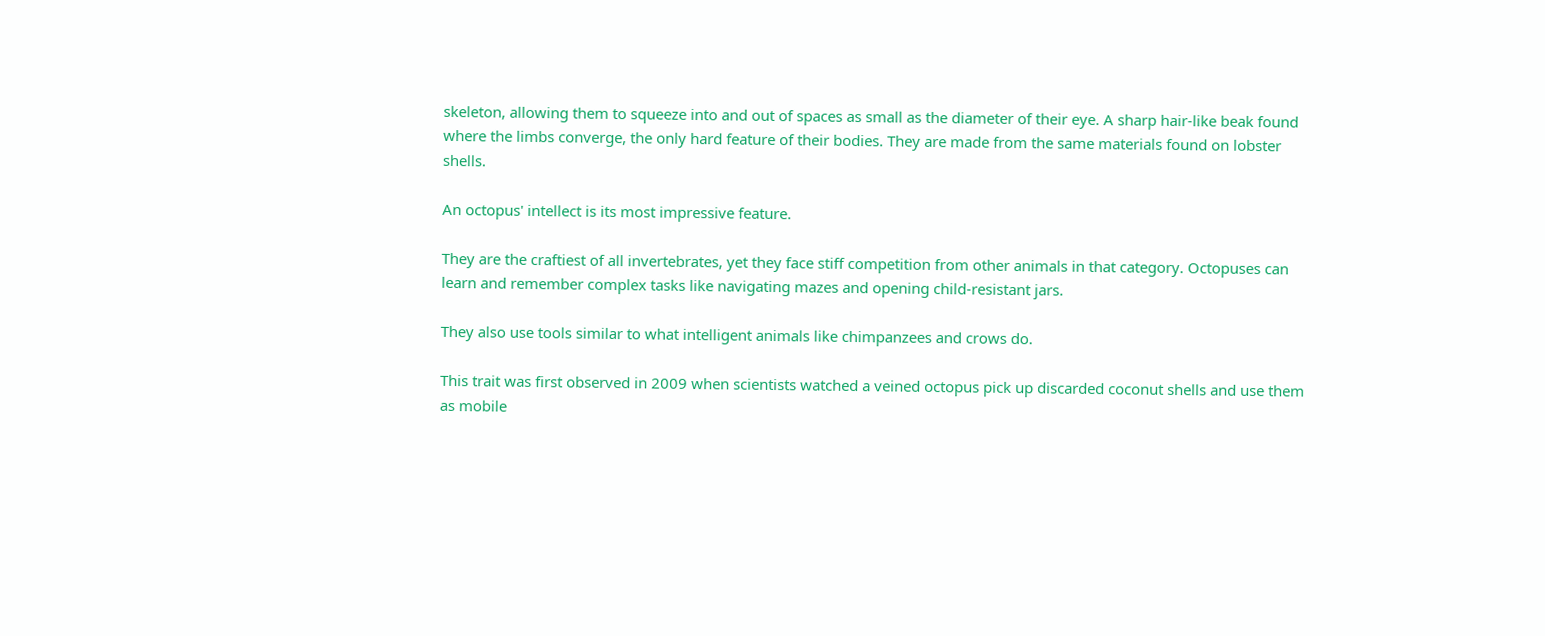skeleton, allowing them to squeeze into and out of spaces as small as the diameter of their eye. A sharp hair-like beak found where the limbs converge, the only hard feature of their bodies. They are made from the same materials found on lobster shells.

An octopus' intellect is its most impressive feature.

They are the craftiest of all invertebrates, yet they face stiff competition from other animals in that category. Octopuses can learn and remember complex tasks like navigating mazes and opening child-resistant jars.

They also use tools similar to what intelligent animals like chimpanzees and crows do.

This trait was first observed in 2009 when scientists watched a veined octopus pick up discarded coconut shells and use them as mobile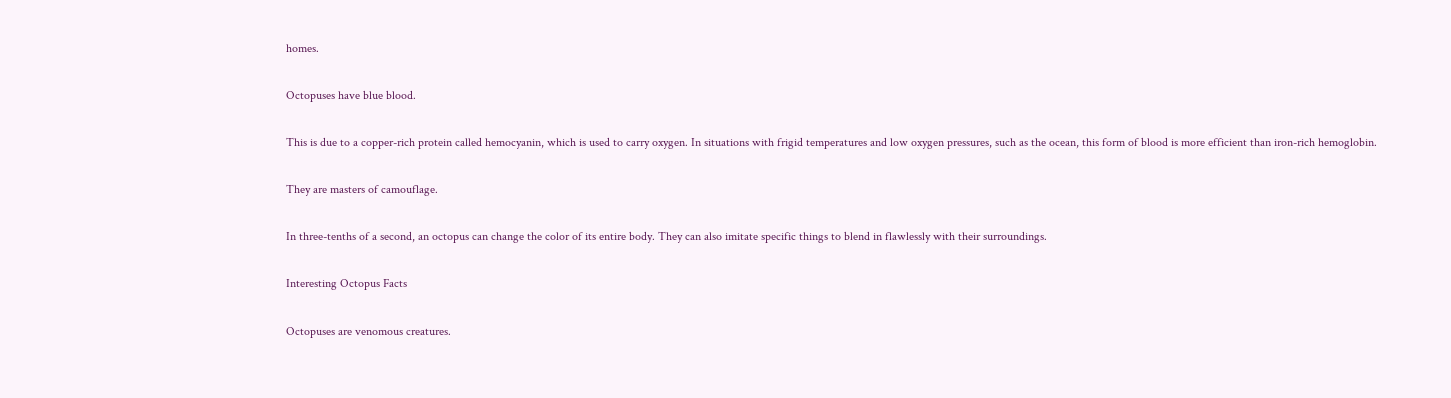homes.

Octopuses have blue blood.

This is due to a copper-rich protein called hemocyanin, which is used to carry oxygen. In situations with frigid temperatures and low oxygen pressures, such as the ocean, this form of blood is more efficient than iron-rich hemoglobin.

They are masters of camouflage.

In three-tenths of a second, an octopus can change the color of its entire body. They can also imitate specific things to blend in flawlessly with their surroundings.

Interesting Octopus Facts

Octopuses are venomous creatures.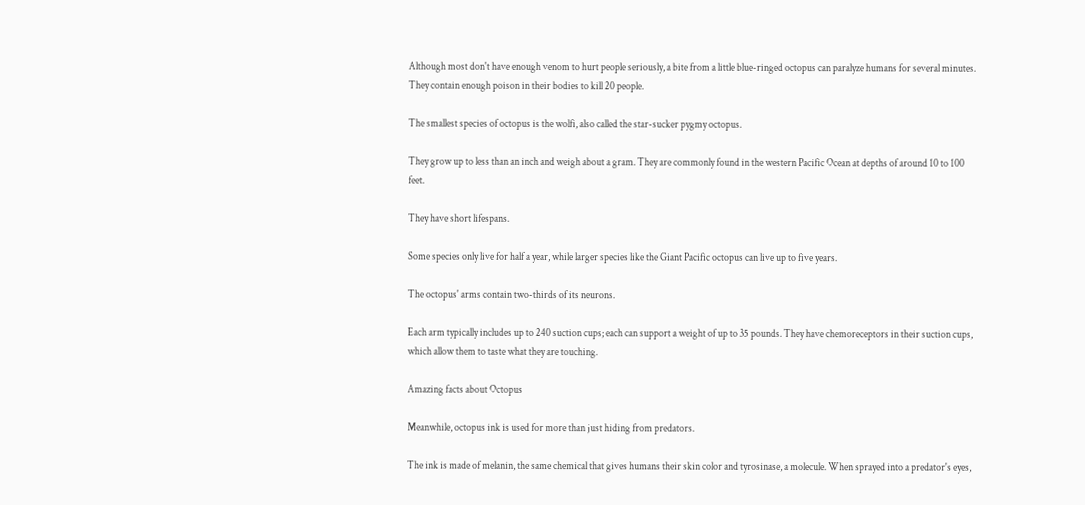Although most don't have enough venom to hurt people seriously, a bite from a little blue-ringed octopus can paralyze humans for several minutes. They contain enough poison in their bodies to kill 20 people.

The smallest species of octopus is the wolfi, also called the star-sucker pygmy octopus.

They grow up to less than an inch and weigh about a gram. They are commonly found in the western Pacific Ocean at depths of around 10 to 100 feet.

They have short lifespans.

Some species only live for half a year, while larger species like the Giant Pacific octopus can live up to five years.

The octopus' arms contain two-thirds of its neurons.

Each arm typically includes up to 240 suction cups; each can support a weight of up to 35 pounds. They have chemoreceptors in their suction cups, which allow them to taste what they are touching.

Amazing facts about Octopus

Meanwhile, octopus ink is used for more than just hiding from predators.

The ink is made of melanin, the same chemical that gives humans their skin color and tyrosinase, a molecule. When sprayed into a predator's eyes,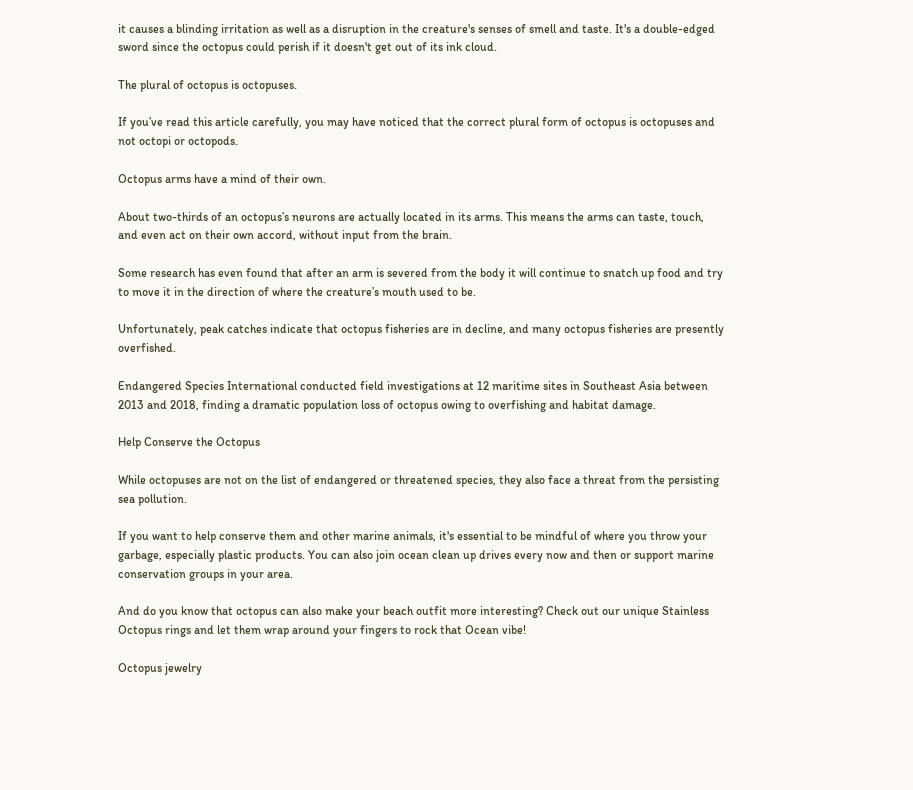it causes a blinding irritation as well as a disruption in the creature's senses of smell and taste. It's a double-edged sword since the octopus could perish if it doesn't get out of its ink cloud.

The plural of octopus is octopuses.

If you’ve read this article carefully, you may have noticed that the correct plural form of octopus is octopuses and not octopi or octopods.

Octopus arms have a mind of their own.

About two-thirds of an octopus’s neurons are actually located in its arms. This means the arms can taste, touch, and even act on their own accord, without input from the brain.

Some research has even found that after an arm is severed from the body it will continue to snatch up food and try to move it in the direction of where the creature’s mouth used to be.

Unfortunately, peak catches indicate that octopus fisheries are in decline, and many octopus fisheries are presently overfished.

Endangered Species International conducted field investigations at 12 maritime sites in Southeast Asia between 2013 and 2018, finding a dramatic population loss of octopus owing to overfishing and habitat damage.

Help Conserve the Octopus

While octopuses are not on the list of endangered or threatened species, they also face a threat from the persisting sea pollution.

If you want to help conserve them and other marine animals, it's essential to be mindful of where you throw your garbage, especially plastic products. You can also join ocean clean up drives every now and then or support marine conservation groups in your area.

And do you know that octopus can also make your beach outfit more interesting? Check out our unique Stainless Octopus rings and let them wrap around your fingers to rock that Ocean vibe!

Octopus jewelry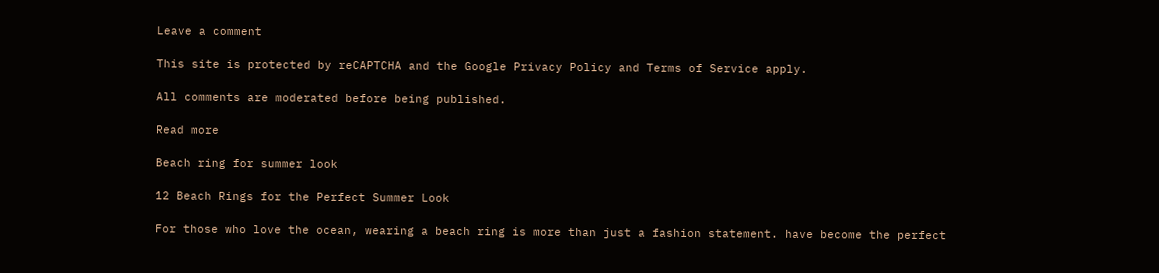Leave a comment

This site is protected by reCAPTCHA and the Google Privacy Policy and Terms of Service apply.

All comments are moderated before being published.

Read more

Beach ring for summer look

12 Beach Rings for the Perfect Summer Look

For those who love the ocean, wearing a beach ring is more than just a fashion statement. have become the perfect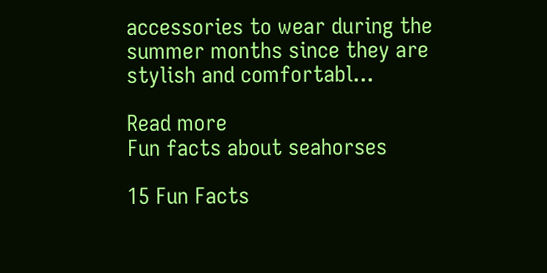accessories to wear during the summer months since they are stylish and comfortabl...

Read more
Fun facts about seahorses

15 Fun Facts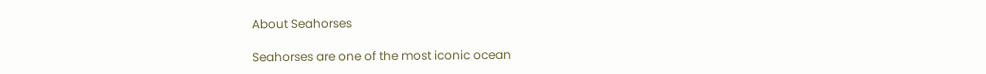About Seahorses

Seahorses are one of the most iconic ocean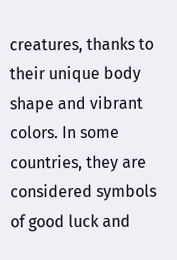creatures, thanks to their unique body shape and vibrant colors. In some countries, they are considered symbols of good luck and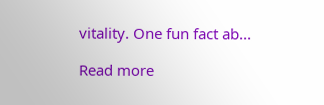vitality. One fun fact ab...

Read more